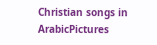Christian songs in ArabicPictures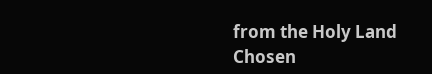from the Holy Land
Chosen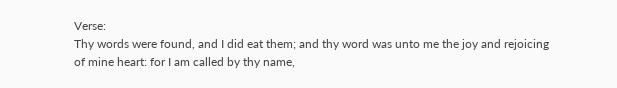Verse:
Thy words were found, and I did eat them; and thy word was unto me the joy and rejoicing of mine heart: for I am called by thy name,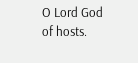O Lord God of hosts.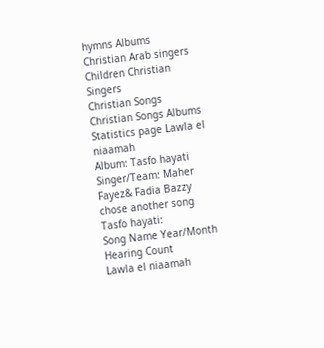hymns Albums
Christian Arab singers
Children Christian Singers
Christian Songs
Christian Songs Albums
Statistics page Lawla el niaamah
Album: Tasfo hayati
Singer/Team: Maher Fayez& Fadia Bazzy
chose another song Tasfo hayati:
Song Name Year/Month Hearing Count
Lawla el niaamah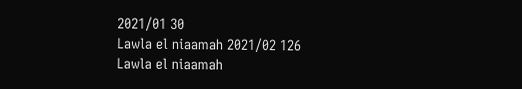2021/01 30
Lawla el niaamah 2021/02 126
Lawla el niaamah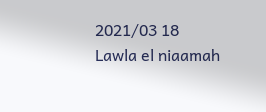2021/03 18
Lawla el niaamah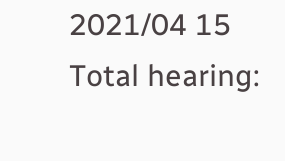2021/04 15
Total hearing: